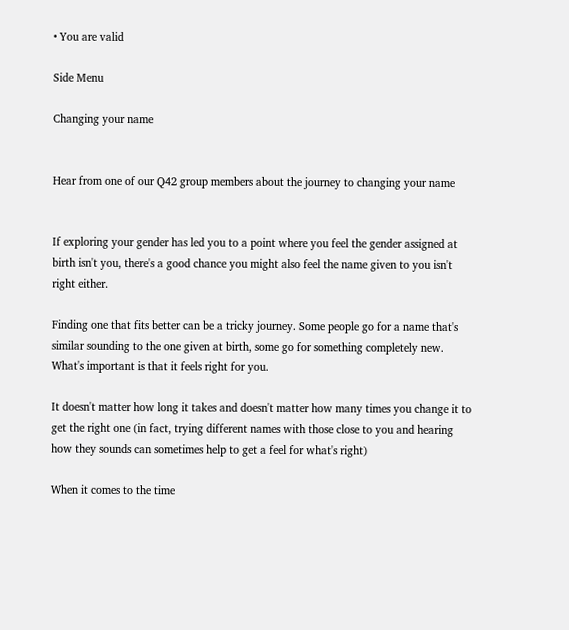• You are valid

Side Menu

Changing your name


Hear from one of our Q42 group members about the journey to changing your name


If exploring your gender has led you to a point where you feel the gender assigned at birth isn't you, there's a good chance you might also feel the name given to you isn't right either.

Finding one that fits better can be a tricky journey. Some people go for a name that's similar sounding to the one given at birth, some go for something completely new. What's important is that it feels right for you.

It doesn't matter how long it takes and doesn't matter how many times you change it to get the right one (in fact, trying different names with those close to you and hearing how they sounds can sometimes help to get a feel for what's right)

When it comes to the time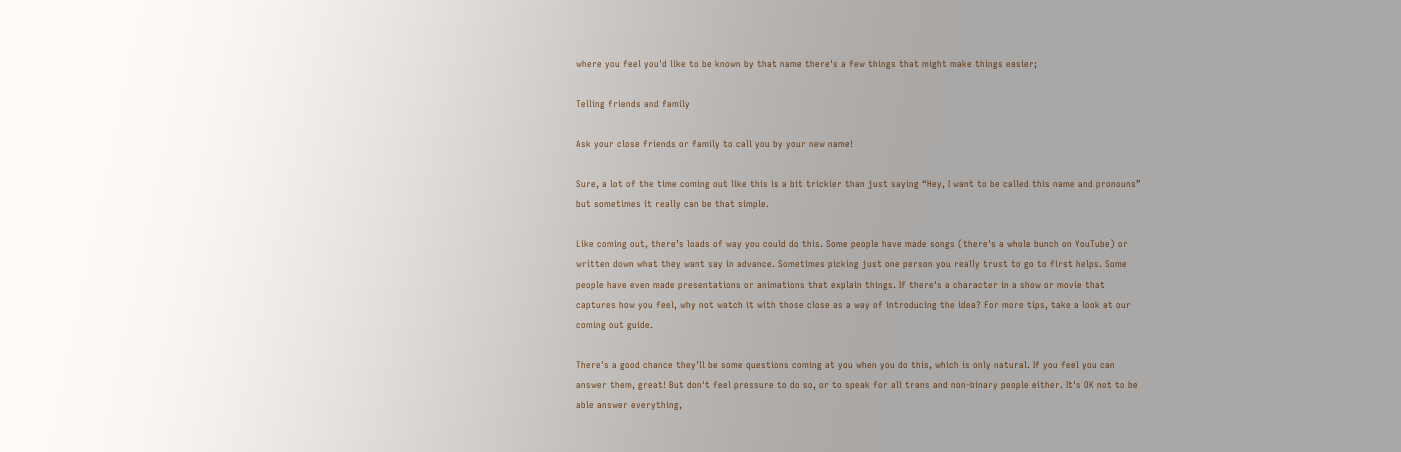where you feel you'd like to be known by that name there's a few things that might make things easier;

Telling friends and family

Ask your close friends or family to call you by your new name!

Sure, a lot of the time coming out like this is a bit trickier than just saying “Hey, I want to be called this name and pronouns” but sometimes it really can be that simple.

Like coming out, there’s loads of way you could do this. Some people have made songs (there's a whole bunch on YouTube) or written down what they want say in advance. Sometimes picking just one person you really trust to go to first helps. Some people have even made presentations or animations that explain things. If there's a character in a show or movie that captures how you feel, why not watch it with those close as a way of introducing the idea? For more tips, take a look at our coming out guide.

There's a good chance they'll be some questions coming at you when you do this, which is only natural. If you feel you can answer them, great! But don't feel pressure to do so, or to speak for all trans and non-binary people either. It's OK not to be able answer everything,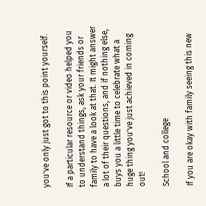you've only just got to this point yourself.

If a particular resource or video helped you to understand things, ask your friends or family to have a look at that. It might answer a lot of their questions, and if nothing else, buys you a little time to celebrate what a huge thing you've just achieved in coming out!

School and college

If you are okay with family seeing this new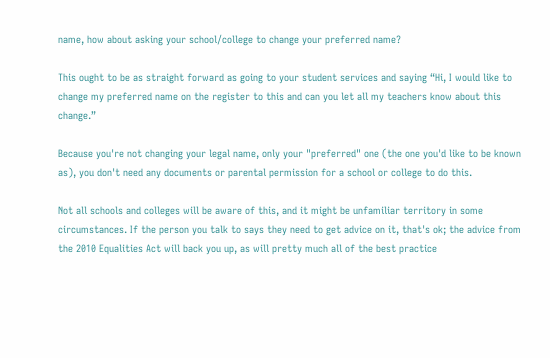name, how about asking your school/college to change your preferred name?

This ought to be as straight forward as going to your student services and saying “Hi, I would like to change my preferred name on the register to this and can you let all my teachers know about this change.”

Because you're not changing your legal name, only your "preferred" one (the one you'd like to be known as), you don't need any documents or parental permission for a school or college to do this.

Not all schools and colleges will be aware of this, and it might be unfamiliar territory in some circumstances. If the person you talk to says they need to get advice on it, that's ok; the advice from the 2010 Equalities Act will back you up, as will pretty much all of the best practice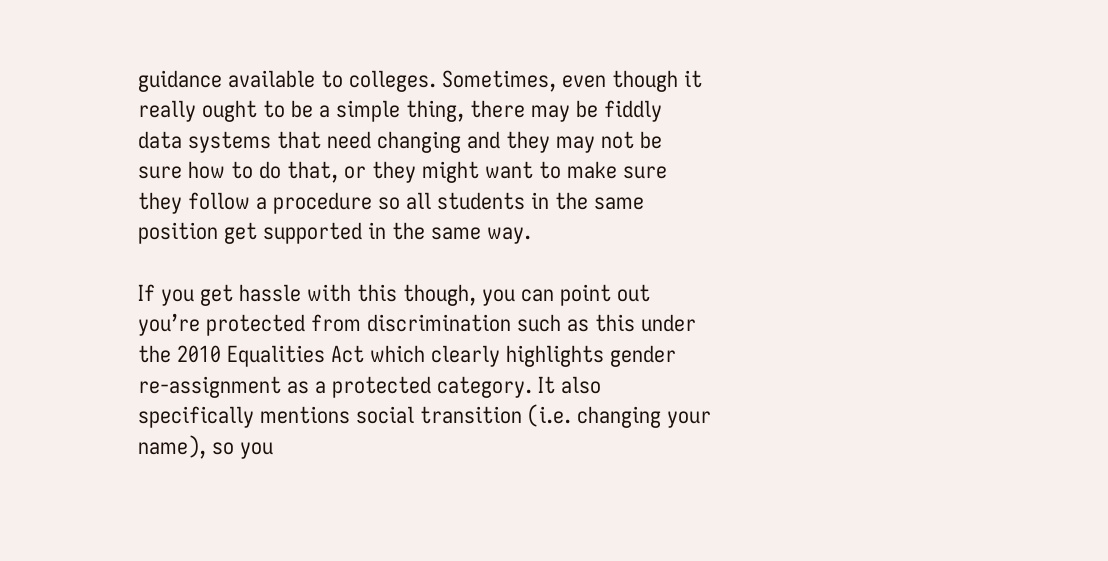guidance available to colleges. Sometimes, even though it really ought to be a simple thing, there may be fiddly data systems that need changing and they may not be sure how to do that, or they might want to make sure they follow a procedure so all students in the same position get supported in the same way.

If you get hassle with this though, you can point out you’re protected from discrimination such as this under the 2010 Equalities Act which clearly highlights gender re-assignment as a protected category. It also specifically mentions social transition (i.e. changing your name), so you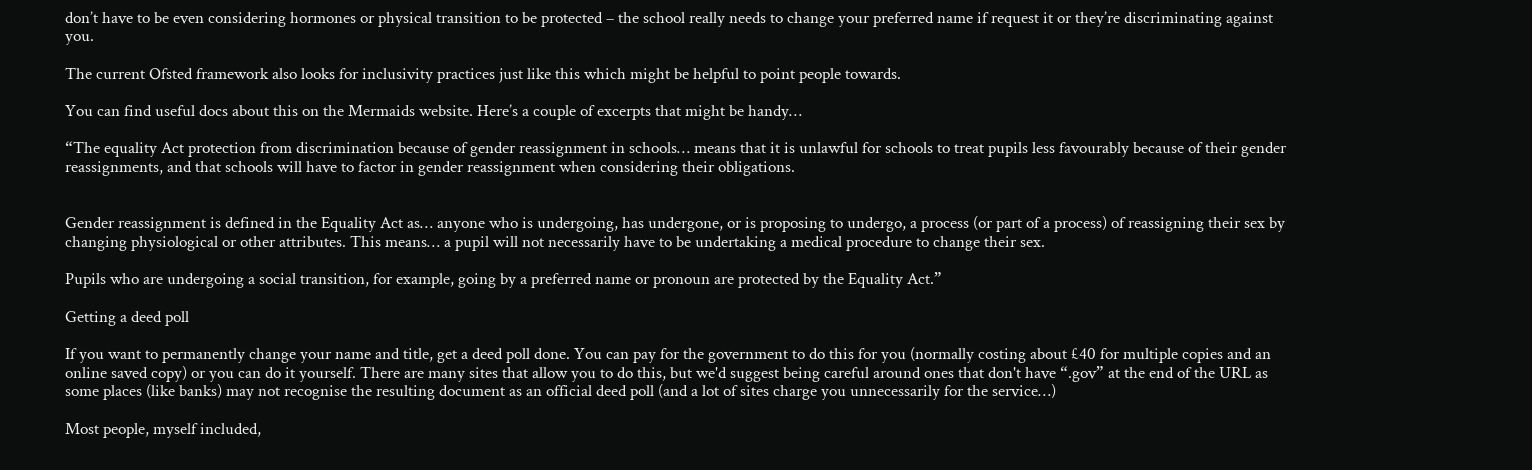don’t have to be even considering hormones or physical transition to be protected – the school really needs to change your preferred name if request it or they’re discriminating against you.

The current Ofsted framework also looks for inclusivity practices just like this which might be helpful to point people towards.

You can find useful docs about this on the Mermaids website. Here’s a couple of excerpts that might be handy…

“The equality Act protection from discrimination because of gender reassignment in schools… means that it is unlawful for schools to treat pupils less favourably because of their gender reassignments, and that schools will have to factor in gender reassignment when considering their obligations.


Gender reassignment is defined in the Equality Act as… anyone who is undergoing, has undergone, or is proposing to undergo, a process (or part of a process) of reassigning their sex by changing physiological or other attributes. This means… a pupil will not necessarily have to be undertaking a medical procedure to change their sex.

Pupils who are undergoing a social transition, for example, going by a preferred name or pronoun are protected by the Equality Act.”

Getting a deed poll

If you want to permanently change your name and title, get a deed poll done. You can pay for the government to do this for you (normally costing about £40 for multiple copies and an online saved copy) or you can do it yourself. There are many sites that allow you to do this, but we'd suggest being careful around ones that don't have “.gov” at the end of the URL as some places (like banks) may not recognise the resulting document as an official deed poll (and a lot of sites charge you unnecessarily for the service…)

Most people, myself included,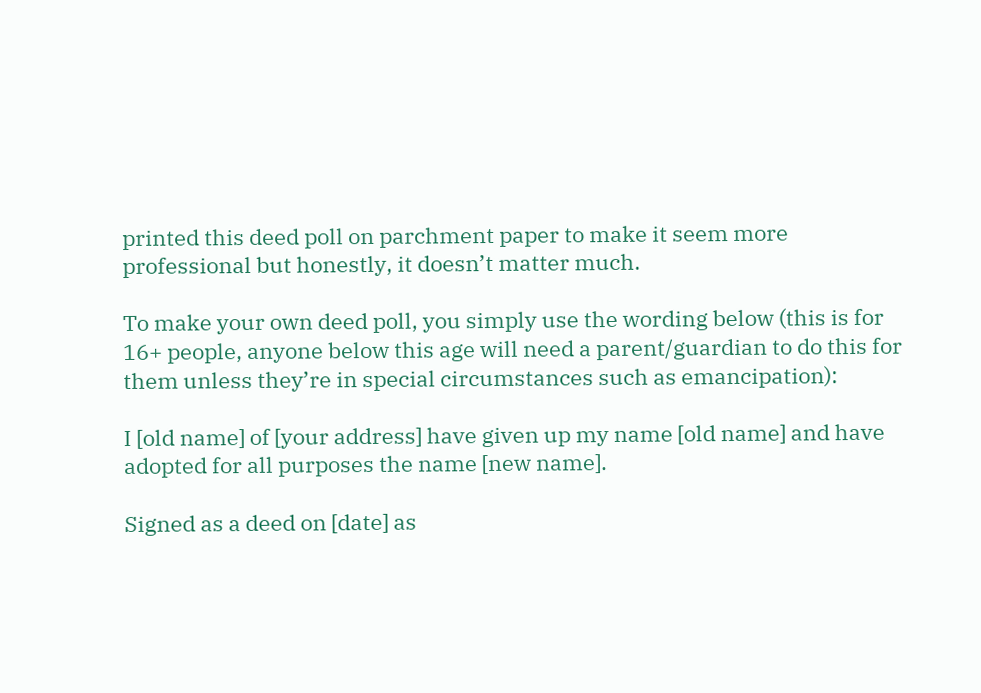printed this deed poll on parchment paper to make it seem more professional but honestly, it doesn’t matter much.

To make your own deed poll, you simply use the wording below (this is for 16+ people, anyone below this age will need a parent/guardian to do this for them unless they’re in special circumstances such as emancipation):

I [old name] of [your address] have given up my name [old name] and have adopted for all purposes the name [new name].

Signed as a deed on [date] as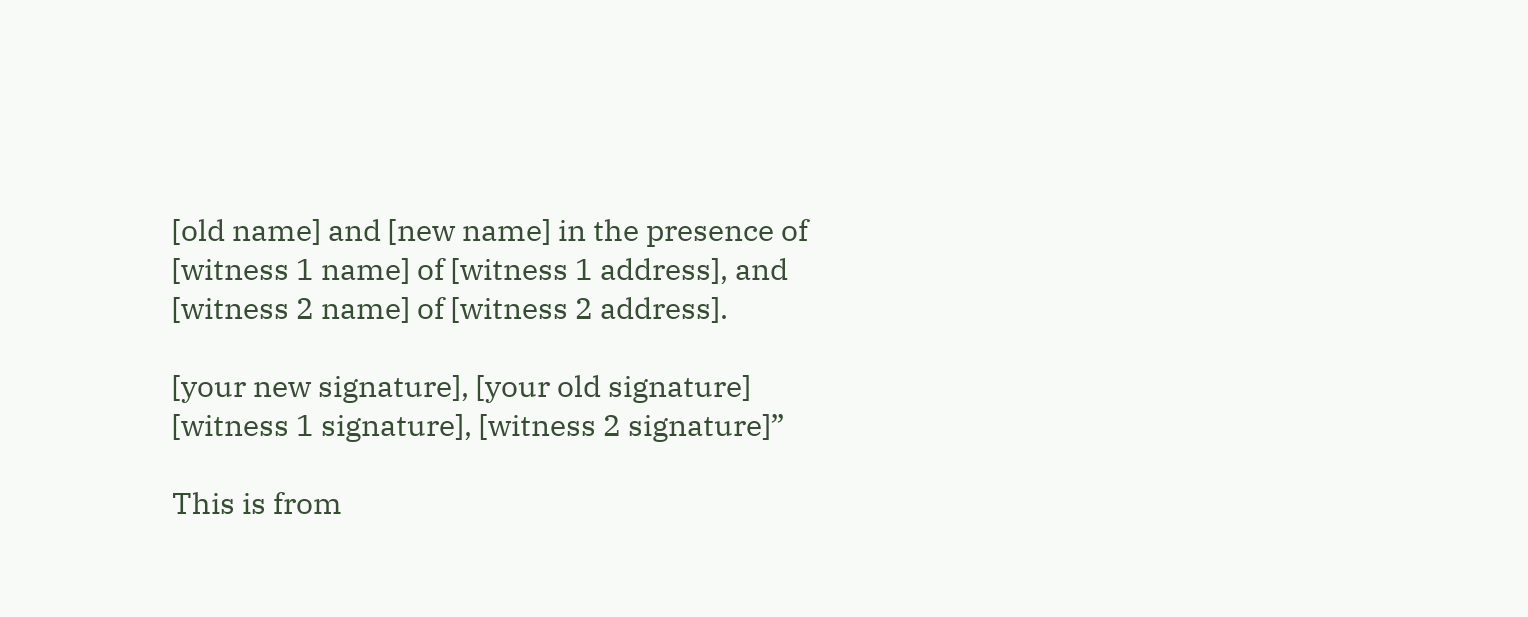[old name] and [new name] in the presence of [witness 1 name] of [witness 1 address], and [witness 2 name] of [witness 2 address].

[your new signature], [your old signature]
[witness 1 signature], [witness 2 signature]”

This is from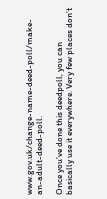www.gov.uk/change-name-deed-poll/make-an-adult-deed-poll.

Once you’ve done this deedpoll, you can basically use it everywhere. Very few places don’t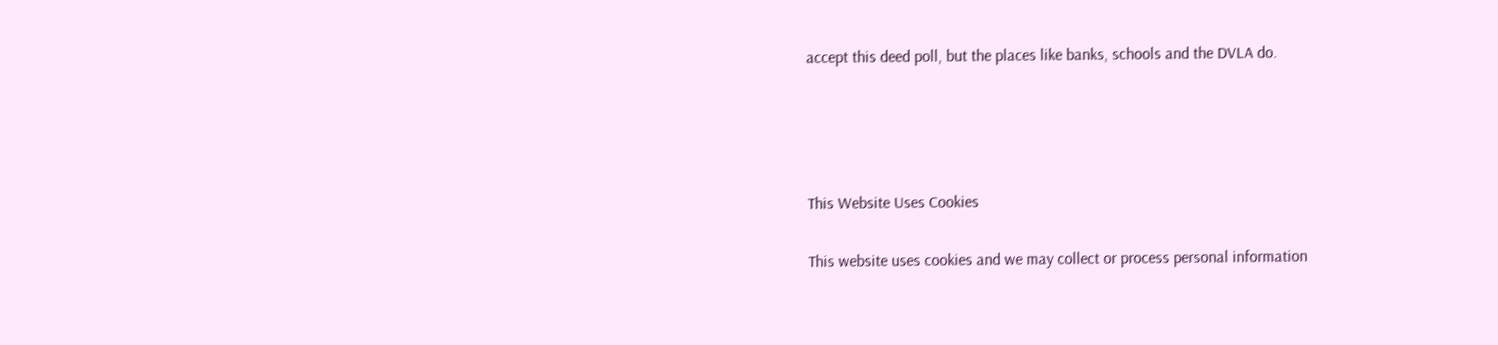accept this deed poll, but the places like banks, schools and the DVLA do.




This Website Uses Cookies

This website uses cookies and we may collect or process personal information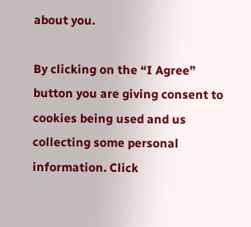about you.

By clicking on the “I Agree” button you are giving consent to cookies being used and us collecting some personal information. Click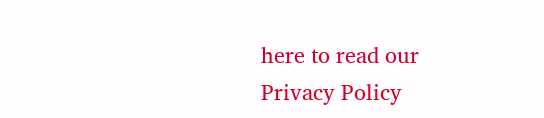here to read our Privacy Policy